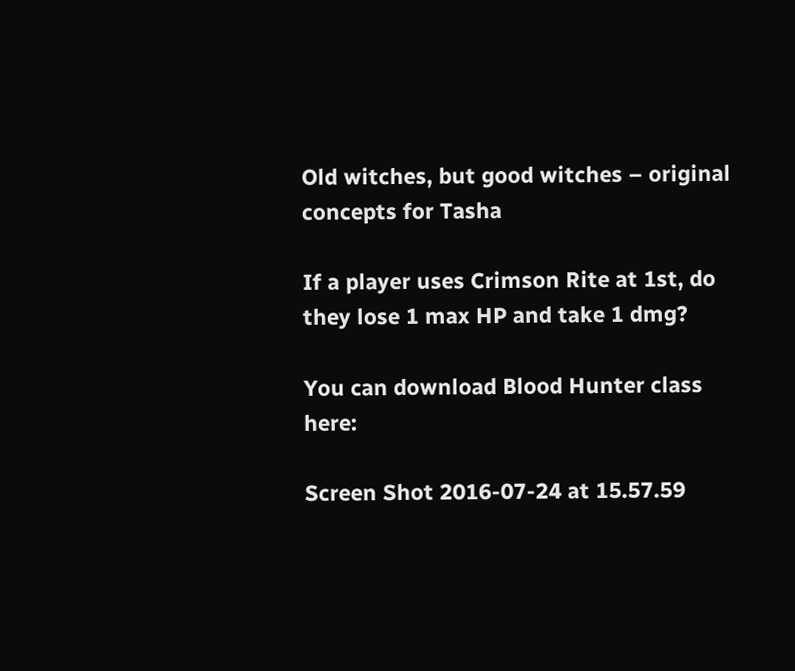Old witches, but good witches – original concepts for Tasha

If a player uses Crimson Rite at 1st, do they lose 1 max HP and take 1 dmg?

You can download Blood Hunter class here:

Screen Shot 2016-07-24 at 15.57.59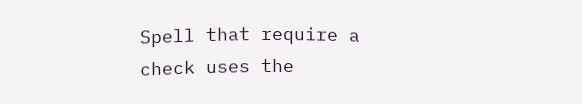Spell that require a check uses the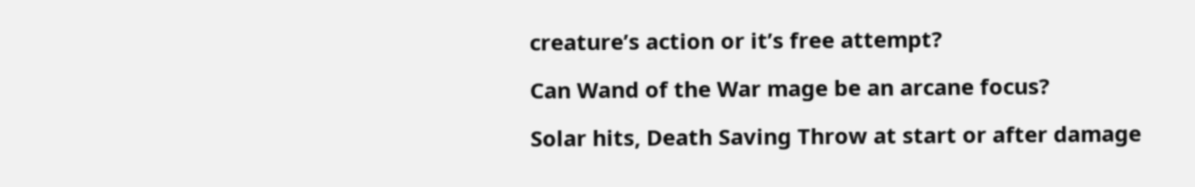creature’s action or it’s free attempt?

Can Wand of the War mage be an arcane focus?

Solar hits, Death Saving Throw at start or after damage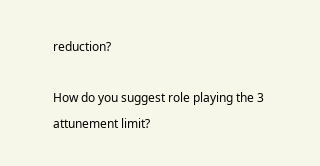reduction?

How do you suggest role playing the 3 attunement limit?